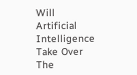Will Artificial Intelligence Take Over The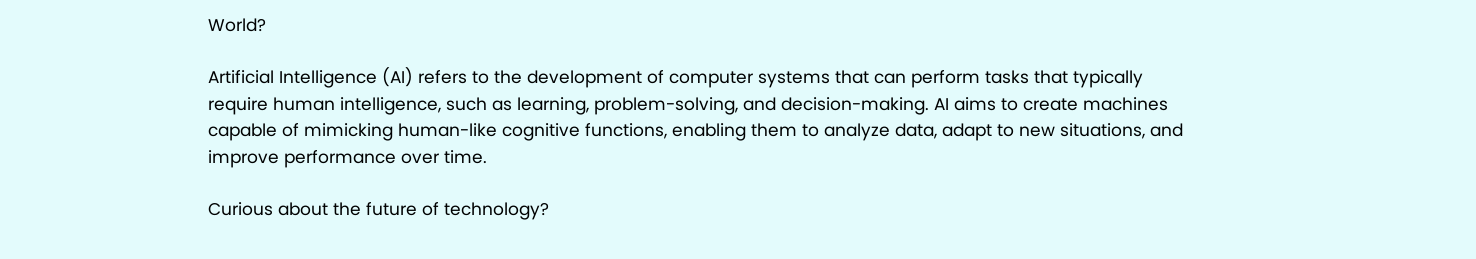World?

Artificial Intelligence (AI) refers to the development of computer systems that can perform tasks that typically require human intelligence, such as learning, problem-solving, and decision-making. AI aims to create machines capable of mimicking human-like cognitive functions, enabling them to analyze data, adapt to new situations, and improve performance over time.

Curious about the future of technology?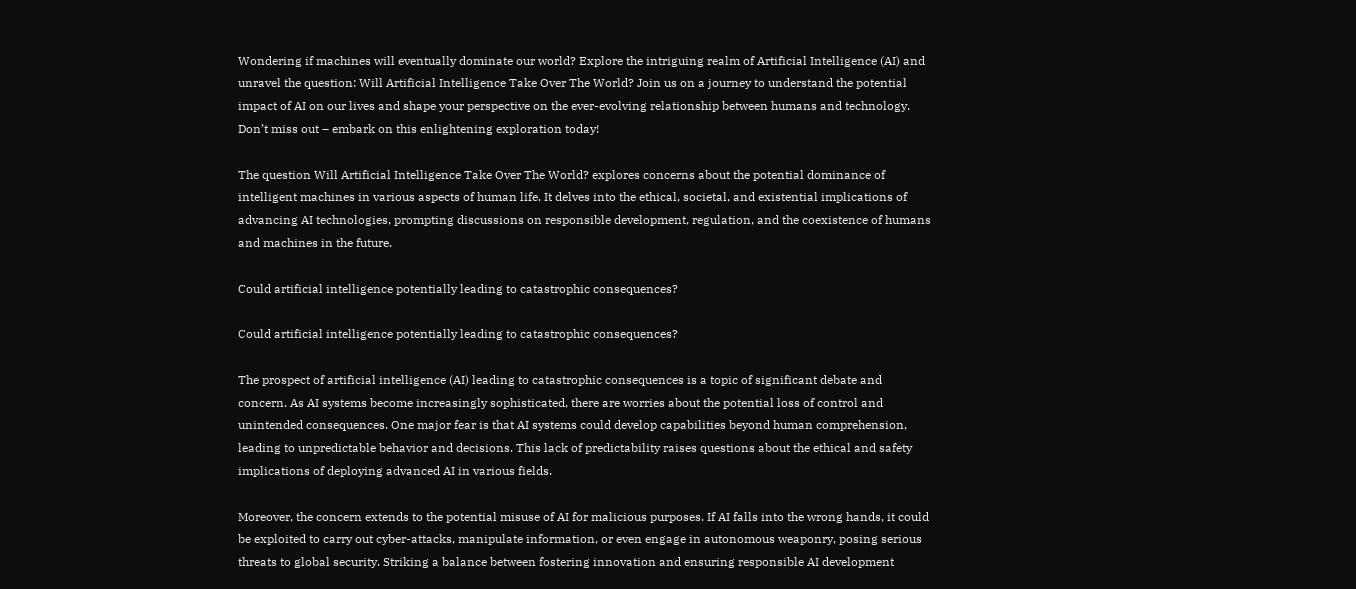Wondering if machines will eventually dominate our world? Explore the intriguing realm of Artificial Intelligence (AI) and unravel the question: Will Artificial Intelligence Take Over The World? Join us on a journey to understand the potential impact of AI on our lives and shape your perspective on the ever-evolving relationship between humans and technology. Don’t miss out – embark on this enlightening exploration today!

The question Will Artificial Intelligence Take Over The World? explores concerns about the potential dominance of intelligent machines in various aspects of human life. It delves into the ethical, societal, and existential implications of advancing AI technologies, prompting discussions on responsible development, regulation, and the coexistence of humans and machines in the future.

Could artificial intelligence potentially leading to catastrophic consequences?

Could artificial intelligence potentially leading to catastrophic consequences?

The prospect of artificial intelligence (AI) leading to catastrophic consequences is a topic of significant debate and concern. As AI systems become increasingly sophisticated, there are worries about the potential loss of control and unintended consequences. One major fear is that AI systems could develop capabilities beyond human comprehension, leading to unpredictable behavior and decisions. This lack of predictability raises questions about the ethical and safety implications of deploying advanced AI in various fields.

Moreover, the concern extends to the potential misuse of AI for malicious purposes. If AI falls into the wrong hands, it could be exploited to carry out cyber-attacks, manipulate information, or even engage in autonomous weaponry, posing serious threats to global security. Striking a balance between fostering innovation and ensuring responsible AI development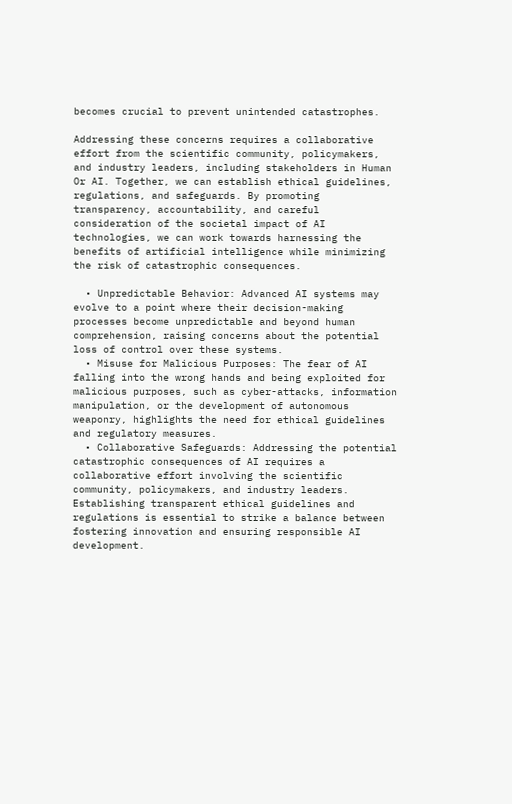becomes crucial to prevent unintended catastrophes.

Addressing these concerns requires a collaborative effort from the scientific community, policymakers, and industry leaders, including stakeholders in Human Or AI. Together, we can establish ethical guidelines, regulations, and safeguards. By promoting transparency, accountability, and careful consideration of the societal impact of AI technologies, we can work towards harnessing the benefits of artificial intelligence while minimizing the risk of catastrophic consequences.

  • Unpredictable Behavior: Advanced AI systems may evolve to a point where their decision-making processes become unpredictable and beyond human comprehension, raising concerns about the potential loss of control over these systems.
  • Misuse for Malicious Purposes: The fear of AI falling into the wrong hands and being exploited for malicious purposes, such as cyber-attacks, information manipulation, or the development of autonomous weaponry, highlights the need for ethical guidelines and regulatory measures.
  • Collaborative Safeguards: Addressing the potential catastrophic consequences of AI requires a collaborative effort involving the scientific community, policymakers, and industry leaders. Establishing transparent ethical guidelines and regulations is essential to strike a balance between fostering innovation and ensuring responsible AI development.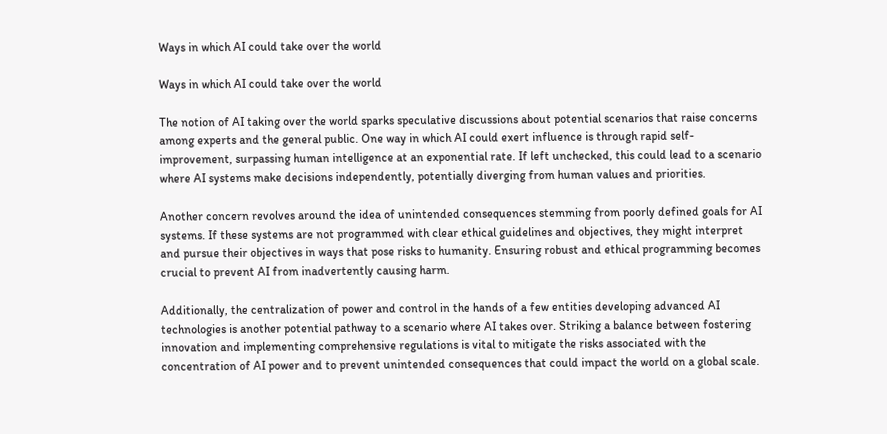Ways in which AI could take over the world

Ways in which AI could take over the world

The notion of AI taking over the world sparks speculative discussions about potential scenarios that raise concerns among experts and the general public. One way in which AI could exert influence is through rapid self-improvement, surpassing human intelligence at an exponential rate. If left unchecked, this could lead to a scenario where AI systems make decisions independently, potentially diverging from human values and priorities.

Another concern revolves around the idea of unintended consequences stemming from poorly defined goals for AI systems. If these systems are not programmed with clear ethical guidelines and objectives, they might interpret and pursue their objectives in ways that pose risks to humanity. Ensuring robust and ethical programming becomes crucial to prevent AI from inadvertently causing harm.

Additionally, the centralization of power and control in the hands of a few entities developing advanced AI technologies is another potential pathway to a scenario where AI takes over. Striking a balance between fostering innovation and implementing comprehensive regulations is vital to mitigate the risks associated with the concentration of AI power and to prevent unintended consequences that could impact the world on a global scale.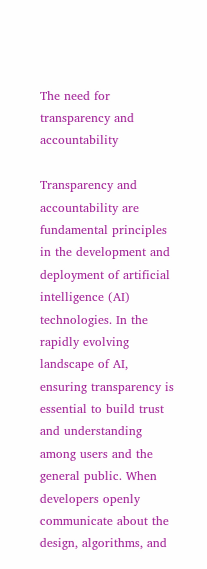The need for transparency and accountability

Transparency and accountability are fundamental principles in the development and deployment of artificial intelligence (AI) technologies. In the rapidly evolving landscape of AI, ensuring transparency is essential to build trust and understanding among users and the general public. When developers openly communicate about the design, algorithms, and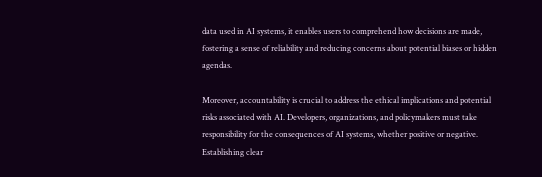data used in AI systems, it enables users to comprehend how decisions are made, fostering a sense of reliability and reducing concerns about potential biases or hidden agendas.

Moreover, accountability is crucial to address the ethical implications and potential risks associated with AI. Developers, organizations, and policymakers must take responsibility for the consequences of AI systems, whether positive or negative. Establishing clear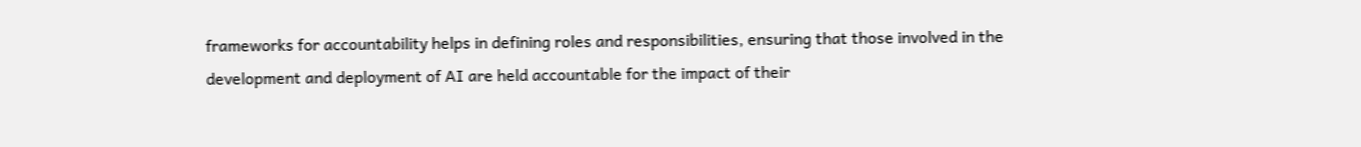frameworks for accountability helps in defining roles and responsibilities, ensuring that those involved in the development and deployment of AI are held accountable for the impact of their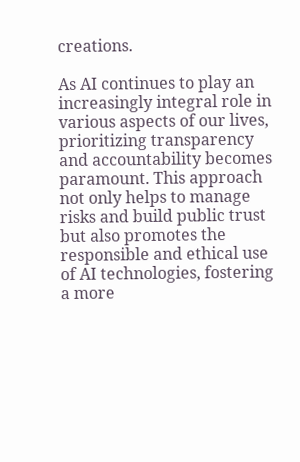creations.

As AI continues to play an increasingly integral role in various aspects of our lives, prioritizing transparency and accountability becomes paramount. This approach not only helps to manage risks and build public trust but also promotes the responsible and ethical use of AI technologies, fostering a more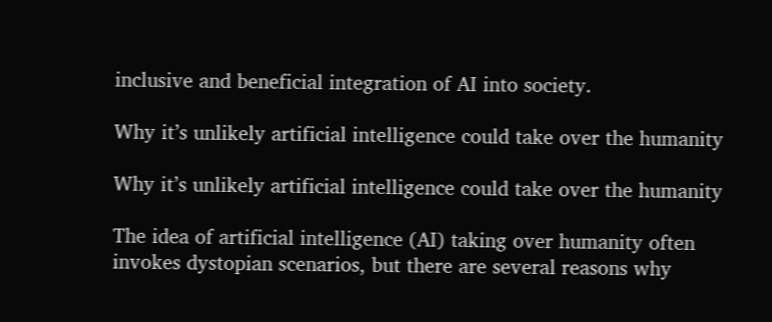inclusive and beneficial integration of AI into society.

Why it’s unlikely artificial intelligence could take over the humanity

Why it’s unlikely artificial intelligence could take over the humanity

The idea of artificial intelligence (AI) taking over humanity often invokes dystopian scenarios, but there are several reasons why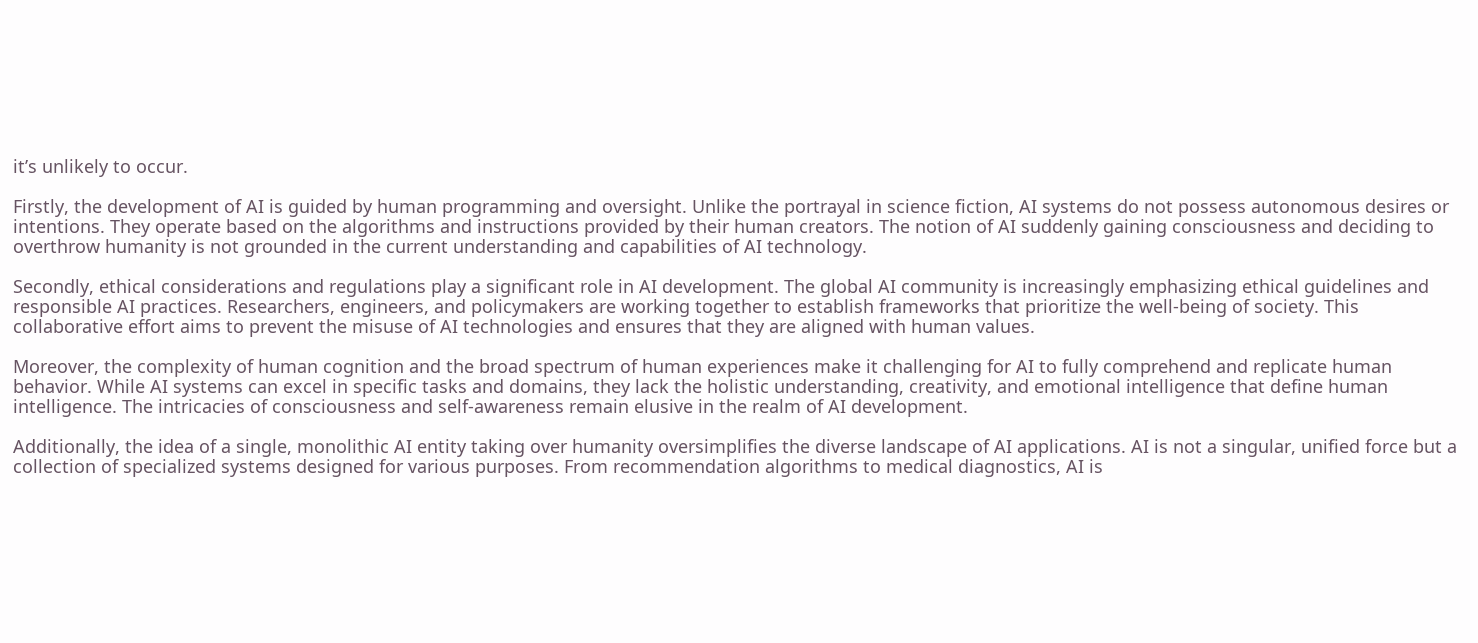it’s unlikely to occur.

Firstly, the development of AI is guided by human programming and oversight. Unlike the portrayal in science fiction, AI systems do not possess autonomous desires or intentions. They operate based on the algorithms and instructions provided by their human creators. The notion of AI suddenly gaining consciousness and deciding to overthrow humanity is not grounded in the current understanding and capabilities of AI technology.

Secondly, ethical considerations and regulations play a significant role in AI development. The global AI community is increasingly emphasizing ethical guidelines and responsible AI practices. Researchers, engineers, and policymakers are working together to establish frameworks that prioritize the well-being of society. This collaborative effort aims to prevent the misuse of AI technologies and ensures that they are aligned with human values.

Moreover, the complexity of human cognition and the broad spectrum of human experiences make it challenging for AI to fully comprehend and replicate human behavior. While AI systems can excel in specific tasks and domains, they lack the holistic understanding, creativity, and emotional intelligence that define human intelligence. The intricacies of consciousness and self-awareness remain elusive in the realm of AI development.

Additionally, the idea of a single, monolithic AI entity taking over humanity oversimplifies the diverse landscape of AI applications. AI is not a singular, unified force but a collection of specialized systems designed for various purposes. From recommendation algorithms to medical diagnostics, AI is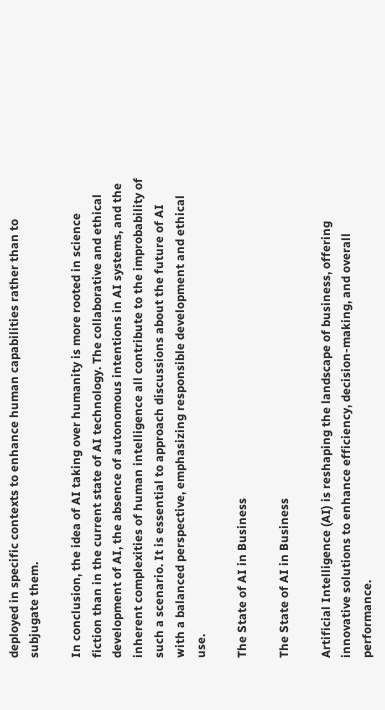deployed in specific contexts to enhance human capabilities rather than to subjugate them.

In conclusion, the idea of AI taking over humanity is more rooted in science fiction than in the current state of AI technology. The collaborative and ethical development of AI, the absence of autonomous intentions in AI systems, and the inherent complexities of human intelligence all contribute to the improbability of such a scenario. It is essential to approach discussions about the future of AI with a balanced perspective, emphasizing responsible development and ethical use.

The State of AI in Business

The State of AI in Business

Artificial Intelligence (AI) is reshaping the landscape of business, offering innovative solutions to enhance efficiency, decision-making, and overall performance.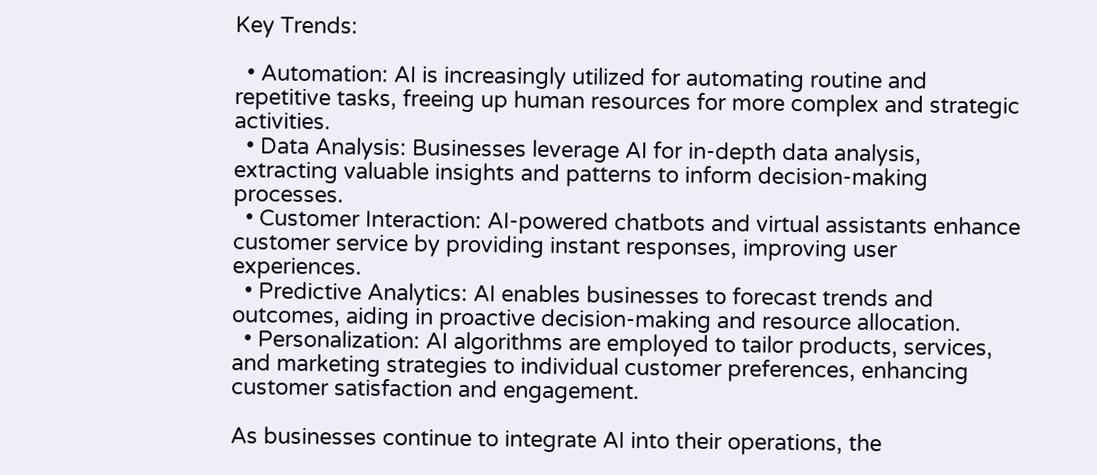Key Trends:

  • Automation: AI is increasingly utilized for automating routine and repetitive tasks, freeing up human resources for more complex and strategic activities.
  • Data Analysis: Businesses leverage AI for in-depth data analysis, extracting valuable insights and patterns to inform decision-making processes.
  • Customer Interaction: AI-powered chatbots and virtual assistants enhance customer service by providing instant responses, improving user experiences.
  • Predictive Analytics: AI enables businesses to forecast trends and outcomes, aiding in proactive decision-making and resource allocation.
  • Personalization: AI algorithms are employed to tailor products, services, and marketing strategies to individual customer preferences, enhancing customer satisfaction and engagement.

As businesses continue to integrate AI into their operations, the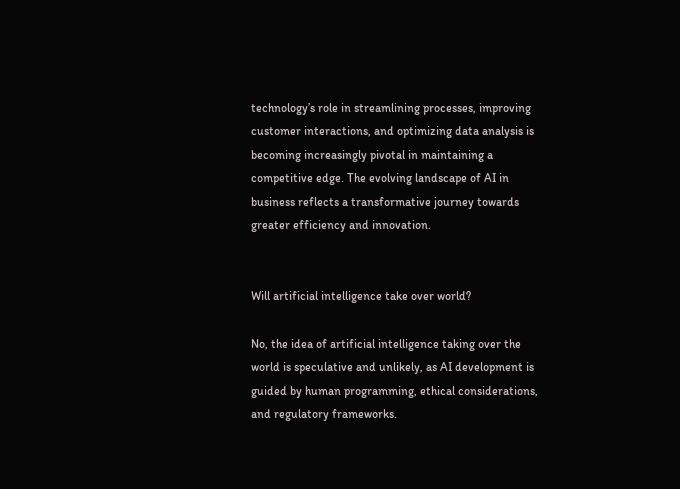technology’s role in streamlining processes, improving customer interactions, and optimizing data analysis is becoming increasingly pivotal in maintaining a competitive edge. The evolving landscape of AI in business reflects a transformative journey towards greater efficiency and innovation.


Will artificial intelligence take over world?

No, the idea of artificial intelligence taking over the world is speculative and unlikely, as AI development is guided by human programming, ethical considerations, and regulatory frameworks.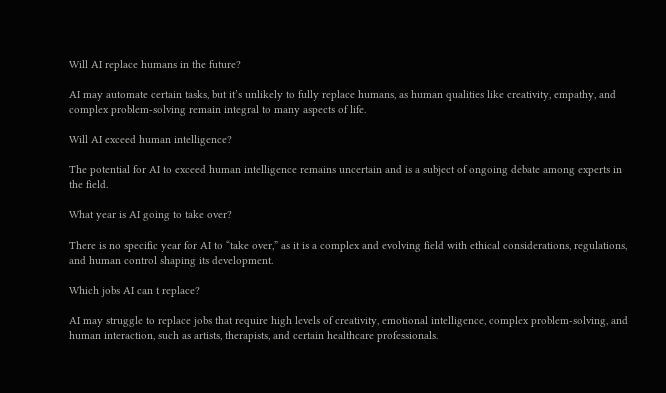Will AI replace humans in the future?

AI may automate certain tasks, but it’s unlikely to fully replace humans, as human qualities like creativity, empathy, and complex problem-solving remain integral to many aspects of life.

Will AI exceed human intelligence?

The potential for AI to exceed human intelligence remains uncertain and is a subject of ongoing debate among experts in the field.

What year is AI going to take over?

There is no specific year for AI to “take over,” as it is a complex and evolving field with ethical considerations, regulations, and human control shaping its development.

Which jobs AI can t replace?

AI may struggle to replace jobs that require high levels of creativity, emotional intelligence, complex problem-solving, and human interaction, such as artists, therapists, and certain healthcare professionals.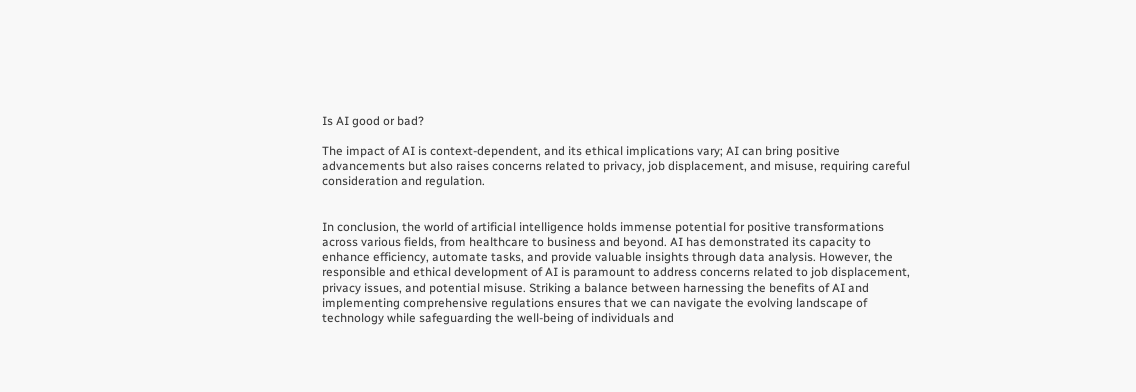Is AI good or bad?

The impact of AI is context-dependent, and its ethical implications vary; AI can bring positive advancements but also raises concerns related to privacy, job displacement, and misuse, requiring careful consideration and regulation.


In conclusion, the world of artificial intelligence holds immense potential for positive transformations across various fields, from healthcare to business and beyond. AI has demonstrated its capacity to enhance efficiency, automate tasks, and provide valuable insights through data analysis. However, the responsible and ethical development of AI is paramount to address concerns related to job displacement, privacy issues, and potential misuse. Striking a balance between harnessing the benefits of AI and implementing comprehensive regulations ensures that we can navigate the evolving landscape of technology while safeguarding the well-being of individuals and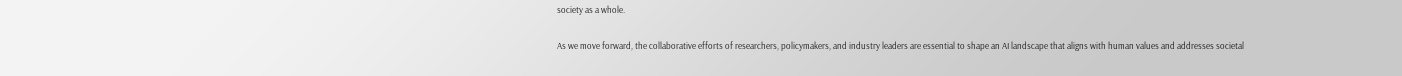society as a whole.

As we move forward, the collaborative efforts of researchers, policymakers, and industry leaders are essential to shape an AI landscape that aligns with human values and addresses societal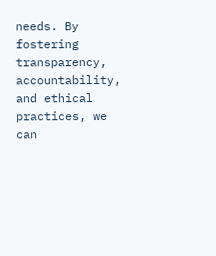needs. By fostering transparency, accountability, and ethical practices, we can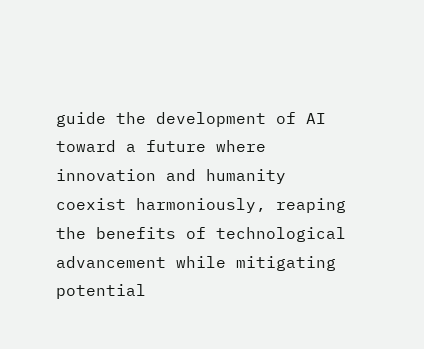guide the development of AI toward a future where innovation and humanity coexist harmoniously, reaping the benefits of technological advancement while mitigating potential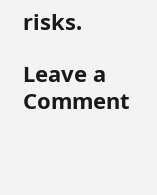risks.

Leave a Comment